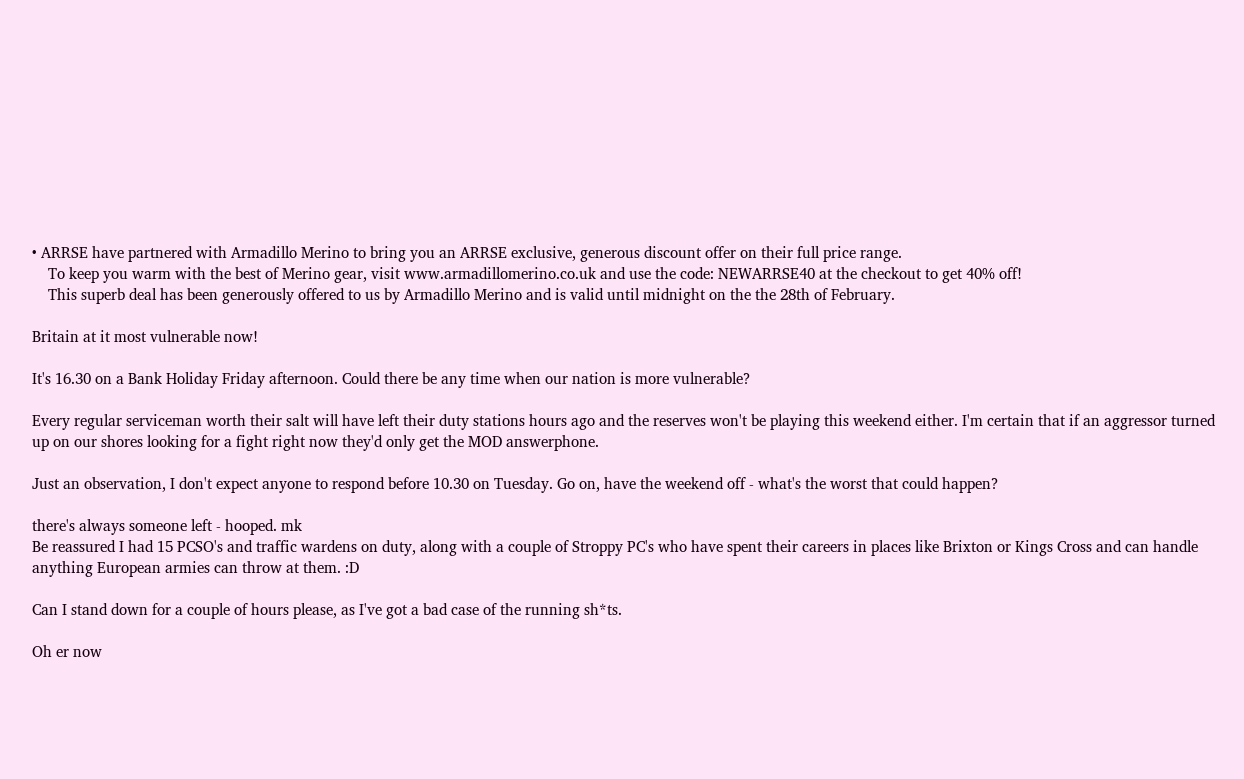• ARRSE have partnered with Armadillo Merino to bring you an ARRSE exclusive, generous discount offer on their full price range.
    To keep you warm with the best of Merino gear, visit www.armadillomerino.co.uk and use the code: NEWARRSE40 at the checkout to get 40% off!
    This superb deal has been generously offered to us by Armadillo Merino and is valid until midnight on the the 28th of February.

Britain at it most vulnerable now!

It's 16.30 on a Bank Holiday Friday afternoon. Could there be any time when our nation is more vulnerable?

Every regular serviceman worth their salt will have left their duty stations hours ago and the reserves won't be playing this weekend either. I'm certain that if an aggressor turned up on our shores looking for a fight right now they'd only get the MOD answerphone.

Just an observation, I don't expect anyone to respond before 10.30 on Tuesday. Go on, have the weekend off - what's the worst that could happen?

there's always someone left - hooped. mk
Be reassured I had 15 PCSO's and traffic wardens on duty, along with a couple of Stroppy PC's who have spent their careers in places like Brixton or Kings Cross and can handle anything European armies can throw at them. :D

Can I stand down for a couple of hours please, as I've got a bad case of the running sh*ts.

Oh er now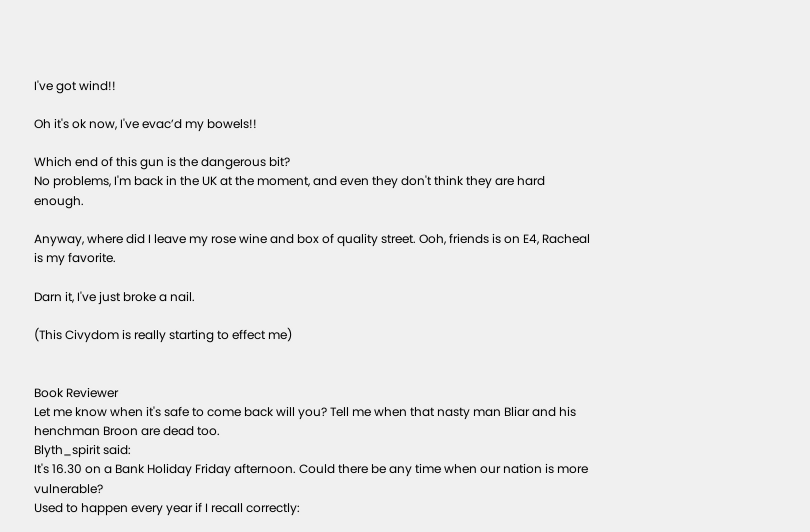I've got wind!!

Oh it's ok now, I've evac’d my bowels!!

Which end of this gun is the dangerous bit?
No problems, I'm back in the UK at the moment, and even they don't think they are hard enough.

Anyway, where did I leave my rose wine and box of quality street. Ooh, friends is on E4, Racheal is my favorite.

Darn it, I've just broke a nail.

(This Civydom is really starting to effect me)


Book Reviewer
Let me know when it's safe to come back will you? Tell me when that nasty man Bliar and his henchman Broon are dead too.
Blyth_spirit said:
It's 16.30 on a Bank Holiday Friday afternoon. Could there be any time when our nation is more vulnerable?
Used to happen every year if I recall correctly: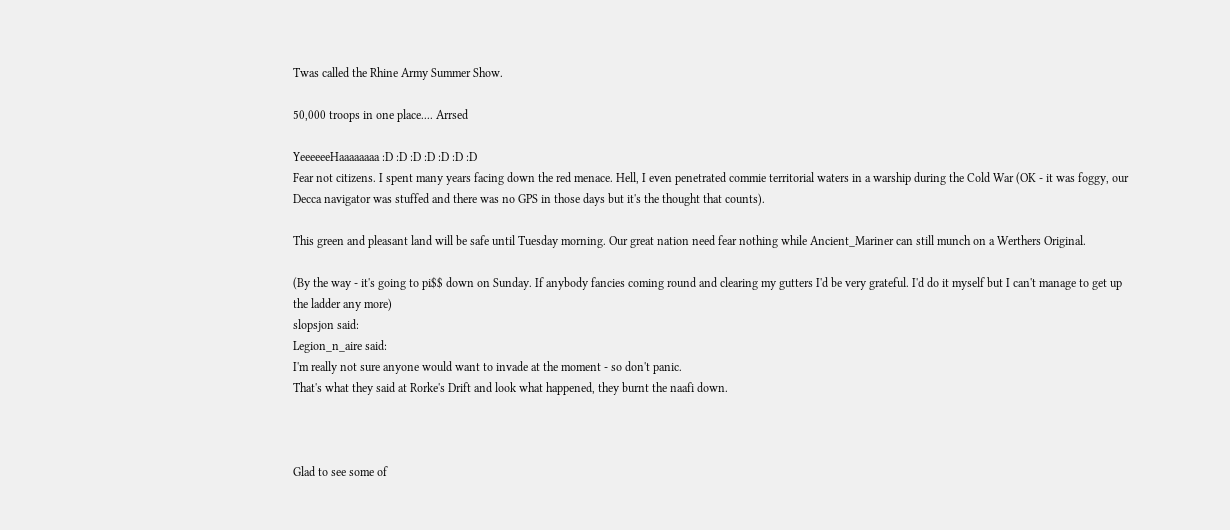Twas called the Rhine Army Summer Show.

50,000 troops in one place.... Arrsed

YeeeeeeHaaaaaaaa :D :D :D :D :D :D :D
Fear not citizens. I spent many years facing down the red menace. Hell, I even penetrated commie territorial waters in a warship during the Cold War (OK - it was foggy, our Decca navigator was stuffed and there was no GPS in those days but it's the thought that counts).

This green and pleasant land will be safe until Tuesday morning. Our great nation need fear nothing while Ancient_Mariner can still munch on a Werthers Original.

(By the way - it's going to pi$$ down on Sunday. If anybody fancies coming round and clearing my gutters I'd be very grateful. I'd do it myself but I can't manage to get up the ladder any more)
slopsjon said:
Legion_n_aire said:
I'm really not sure anyone would want to invade at the moment - so don't panic.
That's what they said at Rorke's Drift and look what happened, they burnt the naafi down.



Glad to see some of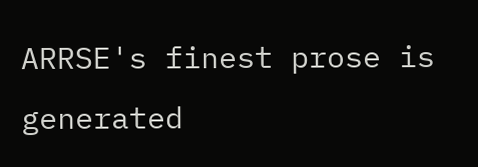ARRSE's finest prose is generated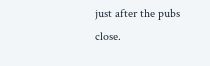just after the pubs close.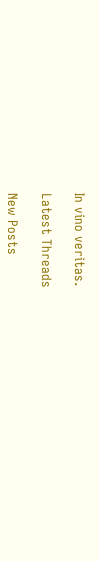In vino veritas.

Latest Threads

New Posts